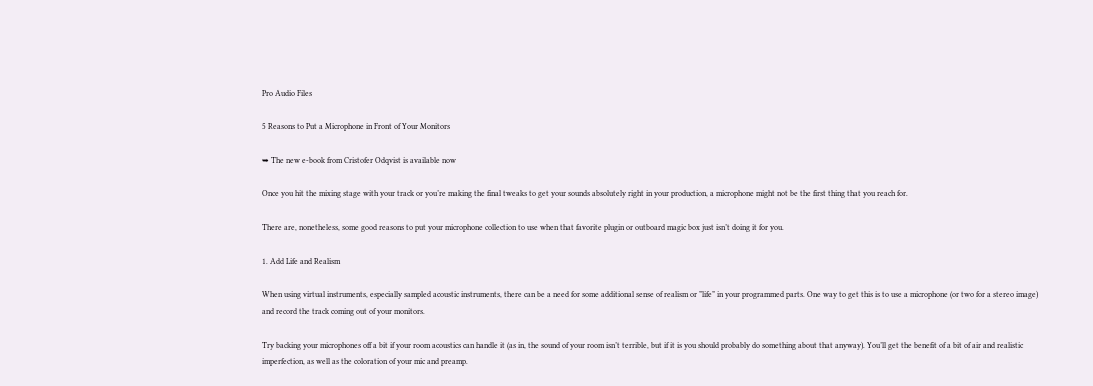Pro Audio Files

5 Reasons to Put a Microphone in Front of Your Monitors

➥ The new e-book from Cristofer Odqvist is available now

Once you hit the mixing stage with your track or you’re making the final tweaks to get your sounds absolutely right in your production, a microphone might not be the first thing that you reach for.

There are, nonetheless, some good reasons to put your microphone collection to use when that favorite plugin or outboard magic box just isn’t doing it for you.

1. Add Life and Realism

When using virtual instruments, especially sampled acoustic instruments, there can be a need for some additional sense of realism or ”life” in your programmed parts. One way to get this is to use a microphone (or two for a stereo image) and record the track coming out of your monitors.

Try backing your microphones off a bit if your room acoustics can handle it (as in, the sound of your room isn’t terrible, but if it is you should probably do something about that anyway). You’ll get the benefit of a bit of air and realistic imperfection, as well as the coloration of your mic and preamp.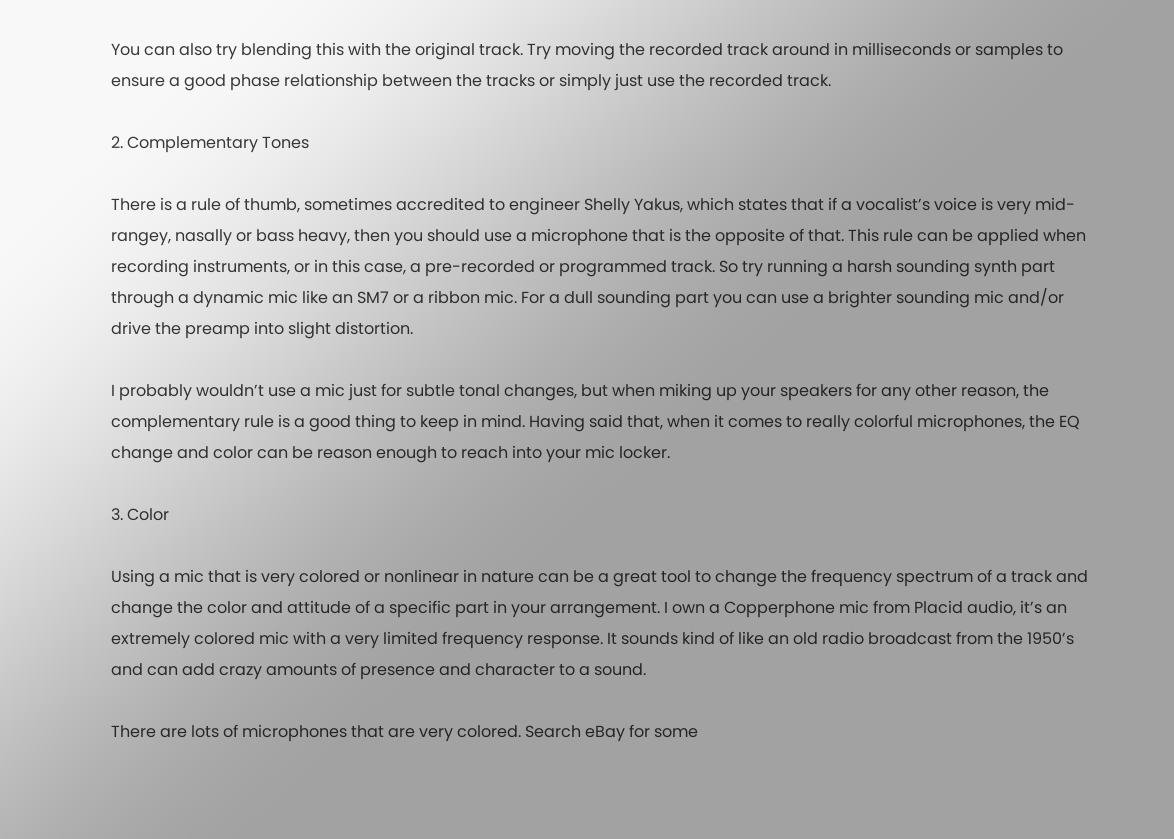You can also try blending this with the original track. Try moving the recorded track around in milliseconds or samples to ensure a good phase relationship between the tracks or simply just use the recorded track.

2. Complementary Tones

There is a rule of thumb, sometimes accredited to engineer Shelly Yakus, which states that if a vocalist’s voice is very mid-rangey, nasally or bass heavy, then you should use a microphone that is the opposite of that. This rule can be applied when recording instruments, or in this case, a pre-recorded or programmed track. So try running a harsh sounding synth part through a dynamic mic like an SM7 or a ribbon mic. For a dull sounding part you can use a brighter sounding mic and/or drive the preamp into slight distortion.

I probably wouldn’t use a mic just for subtle tonal changes, but when miking up your speakers for any other reason, the complementary rule is a good thing to keep in mind. Having said that, when it comes to really colorful microphones, the EQ change and color can be reason enough to reach into your mic locker.

3. Color

Using a mic that is very colored or nonlinear in nature can be a great tool to change the frequency spectrum of a track and change the color and attitude of a specific part in your arrangement. I own a Copperphone mic from Placid audio, it’s an extremely colored mic with a very limited frequency response. It sounds kind of like an old radio broadcast from the 1950’s and can add crazy amounts of presence and character to a sound.

There are lots of microphones that are very colored. Search eBay for some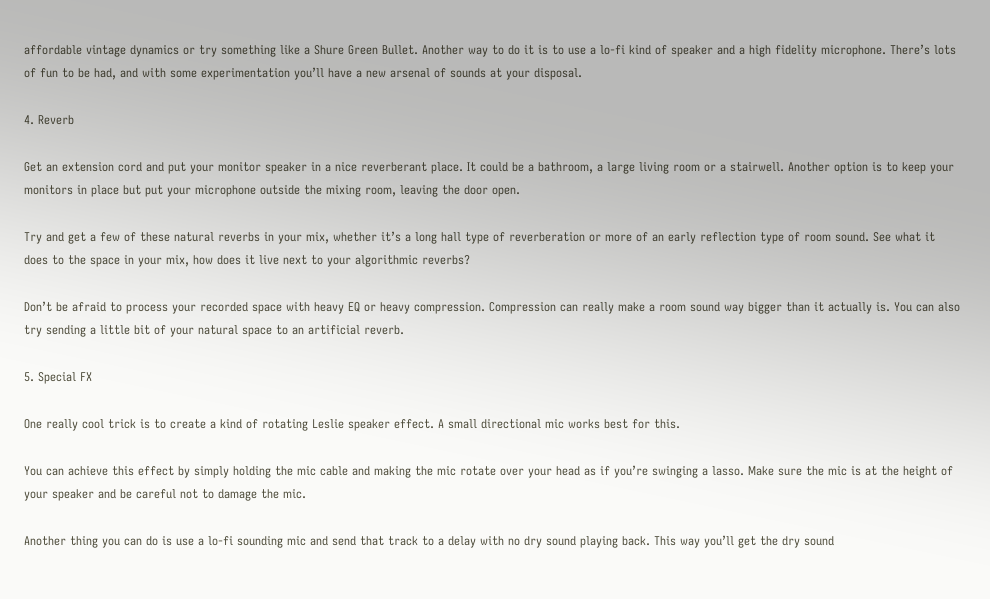affordable vintage dynamics or try something like a Shure Green Bullet. Another way to do it is to use a lo-fi kind of speaker and a high fidelity microphone. There’s lots of fun to be had, and with some experimentation you’ll have a new arsenal of sounds at your disposal.

4. Reverb

Get an extension cord and put your monitor speaker in a nice reverberant place. It could be a bathroom, a large living room or a stairwell. Another option is to keep your monitors in place but put your microphone outside the mixing room, leaving the door open.

Try and get a few of these natural reverbs in your mix, whether it’s a long hall type of reverberation or more of an early reflection type of room sound. See what it does to the space in your mix, how does it live next to your algorithmic reverbs?

Don’t be afraid to process your recorded space with heavy EQ or heavy compression. Compression can really make a room sound way bigger than it actually is. You can also try sending a little bit of your natural space to an artificial reverb.

5. Special FX

One really cool trick is to create a kind of rotating Leslie speaker effect. A small directional mic works best for this.

You can achieve this effect by simply holding the mic cable and making the mic rotate over your head as if you’re swinging a lasso. Make sure the mic is at the height of your speaker and be careful not to damage the mic.

Another thing you can do is use a lo-fi sounding mic and send that track to a delay with no dry sound playing back. This way you’ll get the dry sound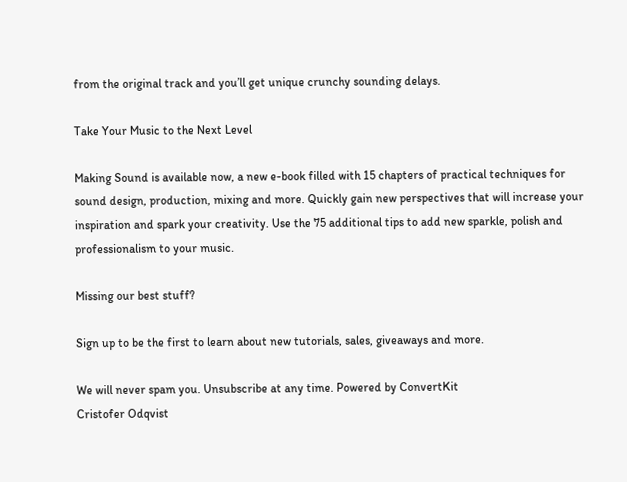from the original track and you’ll get unique crunchy sounding delays.

Take Your Music to the Next Level

Making Sound is available now, a new e-book filled with 15 chapters of practical techniques for sound design, production, mixing and more. Quickly gain new perspectives that will increase your inspiration and spark your creativity. Use the 75 additional tips to add new sparkle, polish and professionalism to your music.

Missing our best stuff?

Sign up to be the first to learn about new tutorials, sales, giveaways and more.

We will never spam you. Unsubscribe at any time. Powered by ConvertKit
Cristofer Odqvist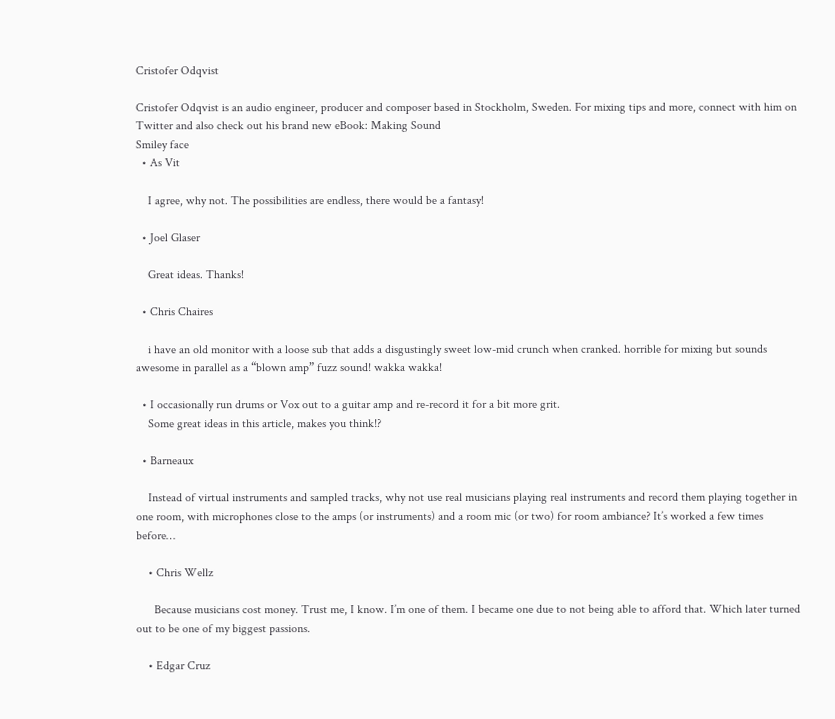Cristofer Odqvist

Cristofer Odqvist is an audio engineer, producer and composer based in Stockholm, Sweden. For mixing tips and more, connect with him on Twitter and also check out his brand new eBook: Making Sound
Smiley face
  • As Vit

    I agree, why not. The possibilities are endless, there would be a fantasy!

  • Joel Glaser

    Great ideas. Thanks!

  • Chris Chaires

    i have an old monitor with a loose sub that adds a disgustingly sweet low-mid crunch when cranked. horrible for mixing but sounds awesome in parallel as a “blown amp” fuzz sound! wakka wakka!

  • I occasionally run drums or Vox out to a guitar amp and re-record it for a bit more grit.
    Some great ideas in this article, makes you think!?

  • Barneaux

    Instead of virtual instruments and sampled tracks, why not use real musicians playing real instruments and record them playing together in one room, with microphones close to the amps (or instruments) and a room mic (or two) for room ambiance? It’s worked a few times before…

    • Chris Wellz

      Because musicians cost money. Trust me, I know. I’m one of them. I became one due to not being able to afford that. Which later turned out to be one of my biggest passions.

    • Edgar Cruz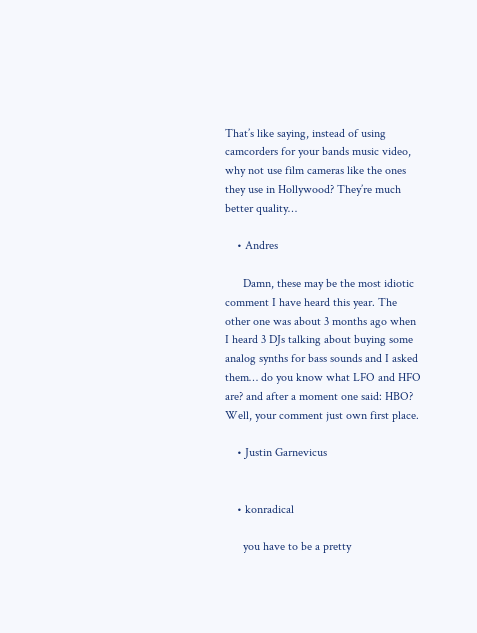That’s like saying, instead of using camcorders for your bands music video, why not use film cameras like the ones they use in Hollywood? They’re much better quality…

    • Andres

      Damn, these may be the most idiotic comment I have heard this year. The other one was about 3 months ago when I heard 3 DJs talking about buying some analog synths for bass sounds and I asked them… do you know what LFO and HFO are? and after a moment one said: HBO? Well, your comment just own first place.

    • Justin Garnevicus


    • konradical

      you have to be a pretty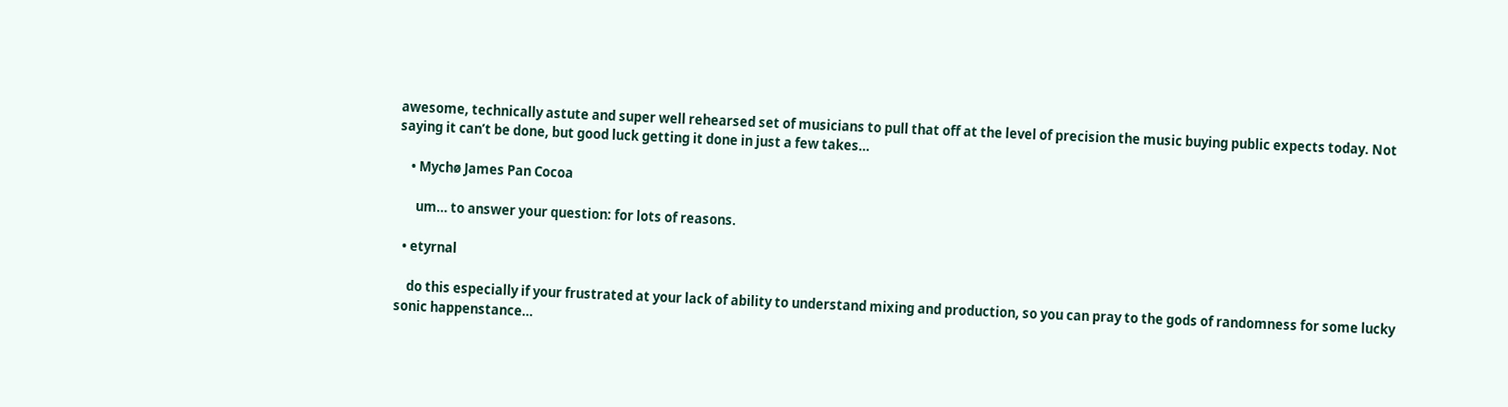awesome, technically astute and super well rehearsed set of musicians to pull that off at the level of precision the music buying public expects today. Not saying it can’t be done, but good luck getting it done in just a few takes…

    • Mychø James Pan Cocoa

      um… to answer your question: for lots of reasons.

  • etyrnal

    do this especially if your frustrated at your lack of ability to understand mixing and production, so you can pray to the gods of randomness for some lucky sonic happenstance…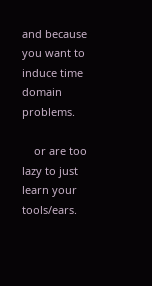and because you want to induce time domain problems.

    or are too lazy to just learn your tools/ears.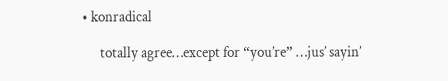• konradical

      totally agree…except for “you’re” …jus’ sayin’